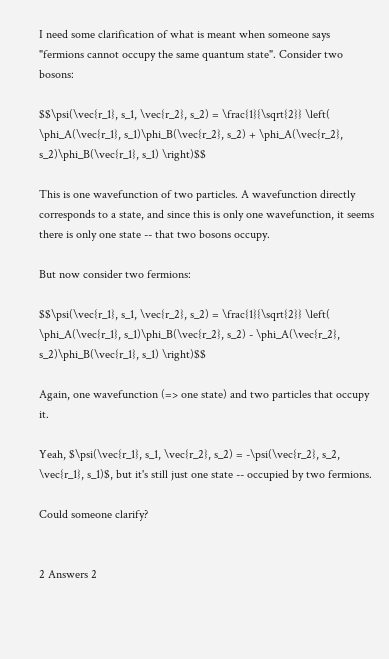I need some clarification of what is meant when someone says "fermions cannot occupy the same quantum state". Consider two bosons:

$$\psi(\vec{r_1}, s_1, \vec{r_2}, s_2) = \frac{1}{\sqrt{2}} \left( \phi_A(\vec{r_1}, s_1)\phi_B(\vec{r_2}, s_2) + \phi_A(\vec{r_2}, s_2)\phi_B(\vec{r_1}, s_1) \right)$$

This is one wavefunction of two particles. A wavefunction directly corresponds to a state, and since this is only one wavefunction, it seems there is only one state -- that two bosons occupy.

But now consider two fermions:

$$\psi(\vec{r_1}, s_1, \vec{r_2}, s_2) = \frac{1}{\sqrt{2}} \left( \phi_A(\vec{r_1}, s_1)\phi_B(\vec{r_2}, s_2) - \phi_A(\vec{r_2}, s_2)\phi_B(\vec{r_1}, s_1) \right)$$

Again, one wavefunction (=> one state) and two particles that occupy it.

Yeah, $\psi(\vec{r_1}, s_1, \vec{r_2}, s_2) = -\psi(\vec{r_2}, s_2, \vec{r_1}, s_1)$, but it's still just one state -- occupied by two fermions.

Could someone clarify?


2 Answers 2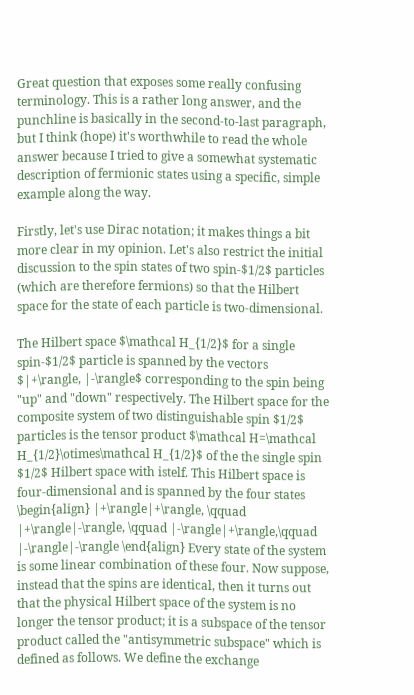Great question that exposes some really confusing terminology. This is a rather long answer, and the punchline is basically in the second-to-last paragraph, but I think (hope) it's worthwhile to read the whole answer because I tried to give a somewhat systematic description of fermionic states using a specific, simple example along the way.

Firstly, let's use Dirac notation; it makes things a bit more clear in my opinion. Let's also restrict the initial discussion to the spin states of two spin-$1/2$ particles (which are therefore fermions) so that the Hilbert space for the state of each particle is two-dimensional.

The Hilbert space $\mathcal H_{1/2}$ for a single spin-$1/2$ particle is spanned by the vectors $|+\rangle, |-\rangle$ corresponding to the spin being "up" and "down" respectively. The Hilbert space for the composite system of two distinguishable spin $1/2$ particles is the tensor product $\mathcal H=\mathcal H_{1/2}\otimes\mathcal H_{1/2}$ of the the single spin $1/2$ Hilbert space with istelf. This Hilbert space is four-dimensional and is spanned by the four states \begin{align} |+\rangle|+\rangle, \qquad |+\rangle|-\rangle, \qquad |-\rangle|+\rangle,\qquad |-\rangle|-\rangle \end{align} Every state of the system is some linear combination of these four. Now suppose, instead that the spins are identical, then it turns out that the physical Hilbert space of the system is no longer the tensor product; it is a subspace of the tensor product called the "antisymmetric subspace" which is defined as follows. We define the exchange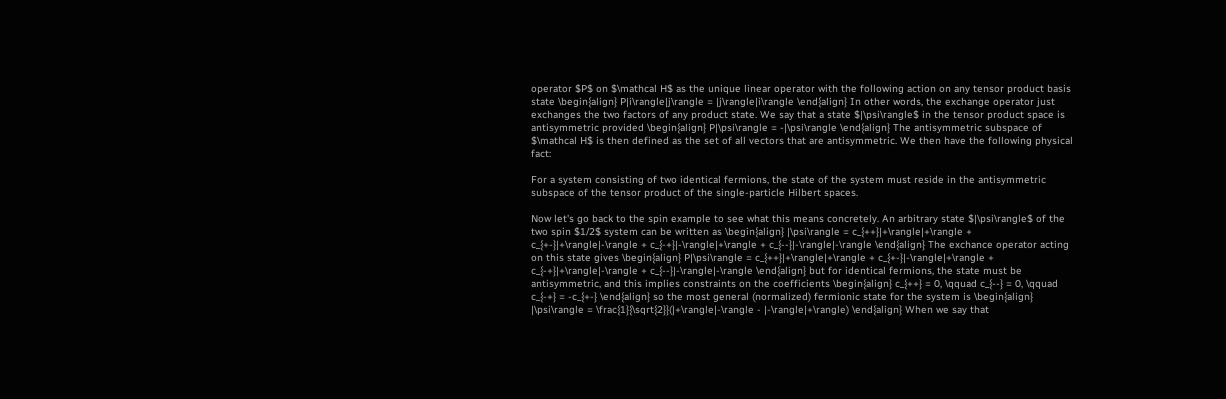operator $P$ on $\mathcal H$ as the unique linear operator with the following action on any tensor product basis state \begin{align} P|i\rangle|j\rangle = |j\rangle|i\rangle \end{align} In other words, the exchange operator just exchanges the two factors of any product state. We say that a state $|\psi\rangle$ in the tensor product space is antisymmetric provided \begin{align} P|\psi\rangle = -|\psi\rangle \end{align} The antisymmetric subspace of $\mathcal H$ is then defined as the set of all vectors that are antisymmetric. We then have the following physical fact:

For a system consisting of two identical fermions, the state of the system must reside in the antisymmetric subspace of the tensor product of the single-particle Hilbert spaces.

Now let's go back to the spin example to see what this means concretely. An arbitrary state $|\psi\rangle$ of the two spin $1/2$ system can be written as \begin{align} |\psi\rangle = c_{++}|+\rangle|+\rangle + c_{+-}|+\rangle|-\rangle + c_{-+}|-\rangle|+\rangle + c_{--}|-\rangle|-\rangle \end{align} The exchance operator acting on this state gives \begin{align} P|\psi\rangle = c_{++}|+\rangle|+\rangle + c_{+-}|-\rangle|+\rangle + c_{-+}|+\rangle|-\rangle + c_{--}|-\rangle|-\rangle \end{align} but for identical fermions, the state must be antisymmetric, and this implies constraints on the coefficients \begin{align} c_{++} = 0, \qquad c_{--} = 0, \qquad c_{-+} = -c_{+-} \end{align} so the most general (normalized) fermionic state for the system is \begin{align} |\psi\rangle = \frac{1}{\sqrt{2}}(|+\rangle|-\rangle - |-\rangle|+\rangle) \end{align} When we say that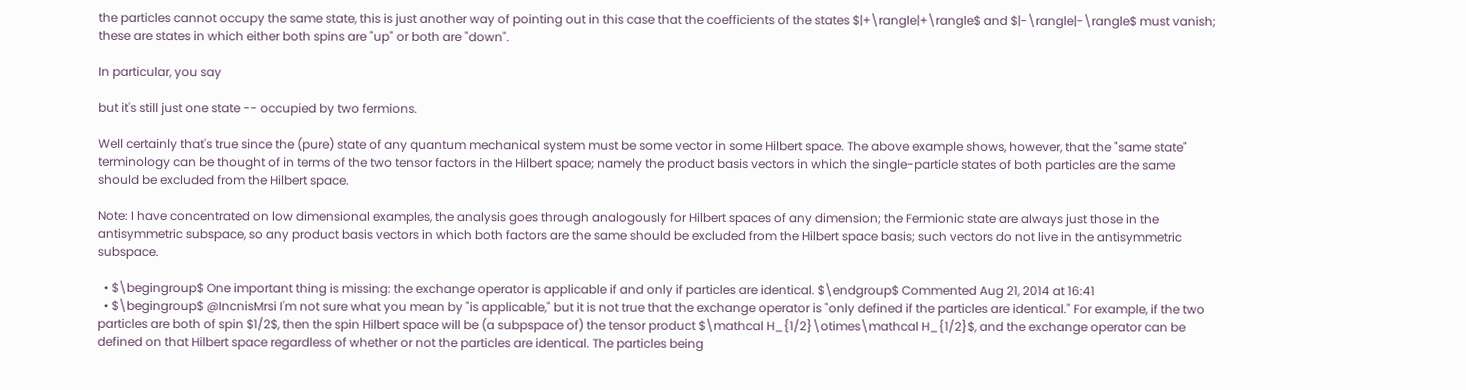the particles cannot occupy the same state, this is just another way of pointing out in this case that the coefficients of the states $|+\rangle|+\rangle$ and $|-\rangle|-\rangle$ must vanish; these are states in which either both spins are "up" or both are "down".

In particular, you say

but it's still just one state -- occupied by two fermions.

Well certainly that's true since the (pure) state of any quantum mechanical system must be some vector in some Hilbert space. The above example shows, however, that the "same state" terminology can be thought of in terms of the two tensor factors in the Hilbert space; namely the product basis vectors in which the single-particle states of both particles are the same should be excluded from the Hilbert space.

Note: I have concentrated on low dimensional examples, the analysis goes through analogously for Hilbert spaces of any dimension; the Fermionic state are always just those in the antisymmetric subspace, so any product basis vectors in which both factors are the same should be excluded from the Hilbert space basis; such vectors do not live in the antisymmetric subspace.

  • $\begingroup$ One important thing is missing: the exchange operator is applicable if and only if particles are identical. $\endgroup$ Commented Aug 21, 2014 at 16:41
  • $\begingroup$ @IncnisMrsi I'm not sure what you mean by "is applicable," but it is not true that the exchange operator is "only defined if the particles are identical." For example, if the two particles are both of spin $1/2$, then the spin Hilbert space will be (a subpspace of) the tensor product $\mathcal H_{1/2}\otimes\mathcal H_{1/2}$, and the exchange operator can be defined on that Hilbert space regardless of whether or not the particles are identical. The particles being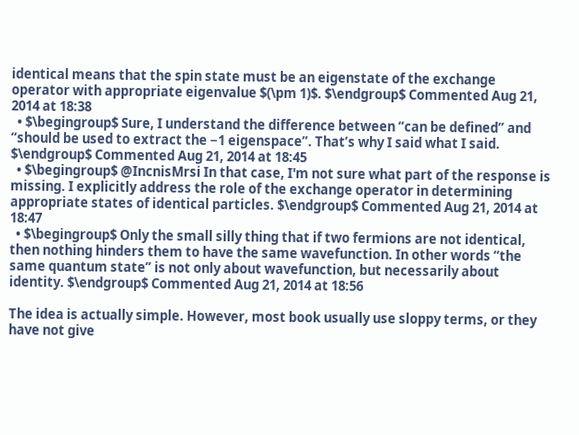identical means that the spin state must be an eigenstate of the exchange operator with appropriate eigenvalue $(\pm 1)$. $\endgroup$ Commented Aug 21, 2014 at 18:38
  • $\begingroup$ Sure, I understand the difference between “can be defined” and “should be used to extract the −1 eigenspace”. That’s why I said what I said. $\endgroup$ Commented Aug 21, 2014 at 18:45
  • $\begingroup$ @IncnisMrsi In that case, I'm not sure what part of the response is missing. I explicitly address the role of the exchange operator in determining appropriate states of identical particles. $\endgroup$ Commented Aug 21, 2014 at 18:47
  • $\begingroup$ Only the small silly thing that if two fermions are not identical, then nothing hinders them to have the same wavefunction. In other words “the same quantum state” is not only about wavefunction, but necessarily about identity. $\endgroup$ Commented Aug 21, 2014 at 18:56

The idea is actually simple. However, most book usually use sloppy terms, or they have not give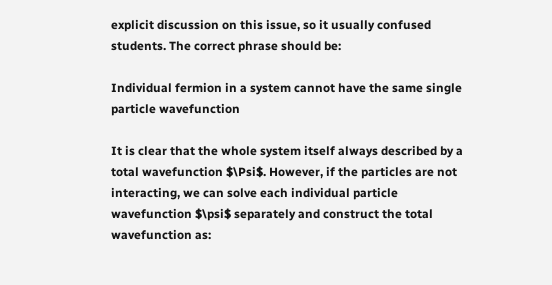explicit discussion on this issue, so it usually confused students. The correct phrase should be:

Individual fermion in a system cannot have the same single particle wavefunction

It is clear that the whole system itself always described by a total wavefunction $\Psi$. However, if the particles are not interacting, we can solve each individual particle wavefunction $\psi$ separately and construct the total wavefunction as: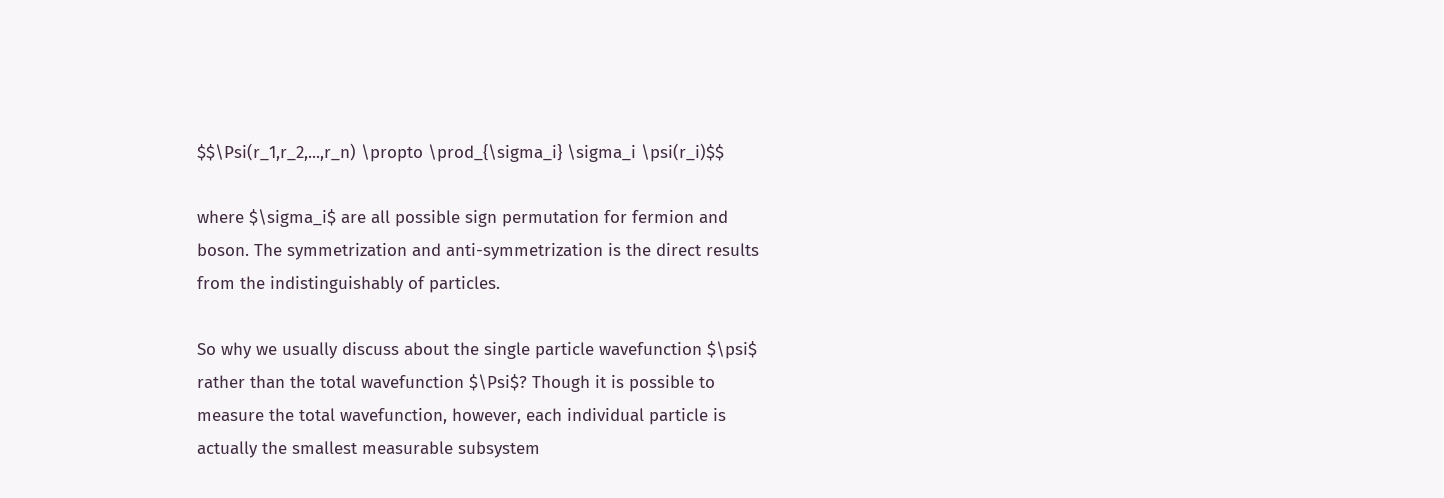$$\Psi(r_1,r_2,...,r_n) \propto \prod_{\sigma_i} \sigma_i \psi(r_i)$$

where $\sigma_i$ are all possible sign permutation for fermion and boson. The symmetrization and anti-symmetrization is the direct results from the indistinguishably of particles.

So why we usually discuss about the single particle wavefunction $\psi$ rather than the total wavefunction $\Psi$? Though it is possible to measure the total wavefunction, however, each individual particle is actually the smallest measurable subsystem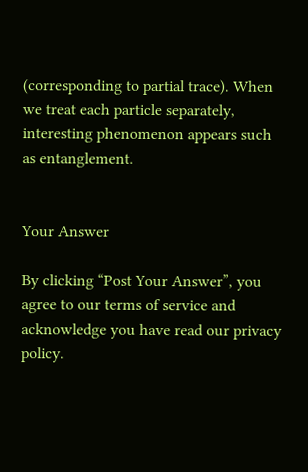(corresponding to partial trace). When we treat each particle separately, interesting phenomenon appears such as entanglement.


Your Answer

By clicking “Post Your Answer”, you agree to our terms of service and acknowledge you have read our privacy policy.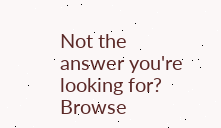Not the answer you're looking for? Browse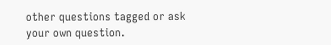other questions tagged or ask your own question.